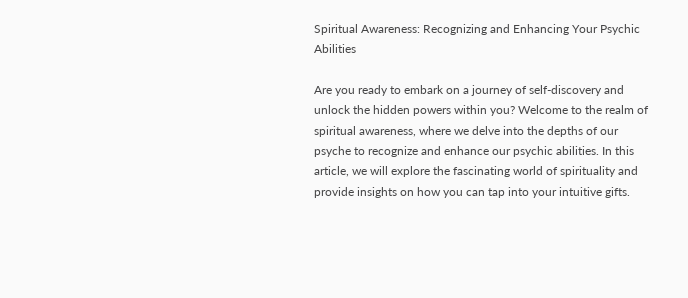Spiritual Awareness: Recognizing and Enhancing Your Psychic Abilities

Are you ready to embark on a journey of self-discovery and unlock the hidden powers within you? Welcome to the realm of spiritual awareness, where we delve into the depths of our psyche to recognize and enhance our psychic abilities. In this article, we will explore the fascinating world of spirituality and provide insights on how you can tap into your intuitive gifts.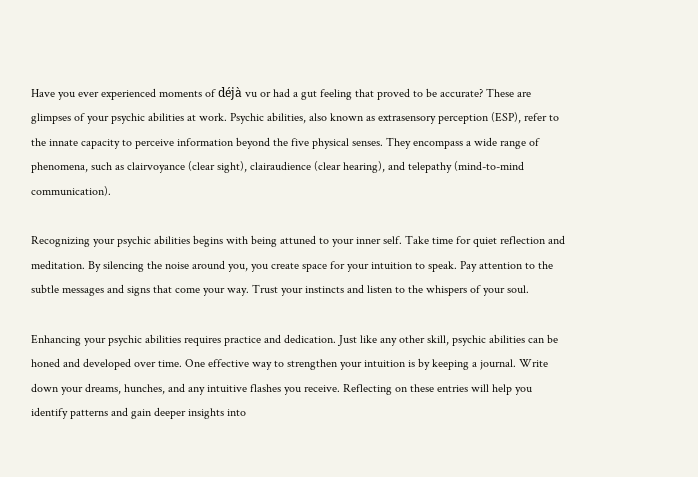Have you ever experienced moments of déjà vu or had a gut feeling that proved to be accurate? These are glimpses of your psychic abilities at work. Psychic abilities, also known as extrasensory perception (ESP), refer to the innate capacity to perceive information beyond the five physical senses. They encompass a wide range of phenomena, such as clairvoyance (clear sight), clairaudience (clear hearing), and telepathy (mind-to-mind communication).

Recognizing your psychic abilities begins with being attuned to your inner self. Take time for quiet reflection and meditation. By silencing the noise around you, you create space for your intuition to speak. Pay attention to the subtle messages and signs that come your way. Trust your instincts and listen to the whispers of your soul.

Enhancing your psychic abilities requires practice and dedication. Just like any other skill, psychic abilities can be honed and developed over time. One effective way to strengthen your intuition is by keeping a journal. Write down your dreams, hunches, and any intuitive flashes you receive. Reflecting on these entries will help you identify patterns and gain deeper insights into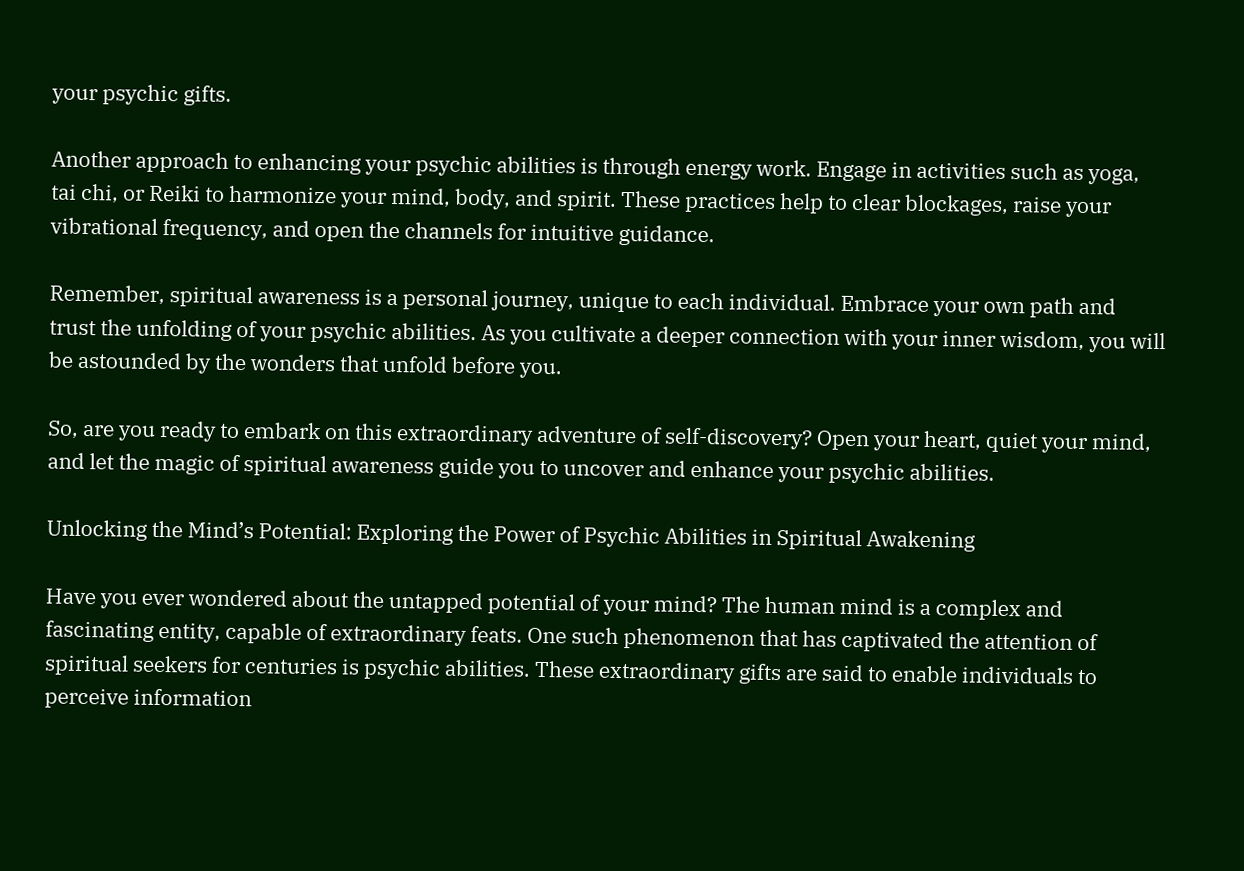your psychic gifts.

Another approach to enhancing your psychic abilities is through energy work. Engage in activities such as yoga, tai chi, or Reiki to harmonize your mind, body, and spirit. These practices help to clear blockages, raise your vibrational frequency, and open the channels for intuitive guidance.

Remember, spiritual awareness is a personal journey, unique to each individual. Embrace your own path and trust the unfolding of your psychic abilities. As you cultivate a deeper connection with your inner wisdom, you will be astounded by the wonders that unfold before you.

So, are you ready to embark on this extraordinary adventure of self-discovery? Open your heart, quiet your mind, and let the magic of spiritual awareness guide you to uncover and enhance your psychic abilities.

Unlocking the Mind’s Potential: Exploring the Power of Psychic Abilities in Spiritual Awakening

Have you ever wondered about the untapped potential of your mind? The human mind is a complex and fascinating entity, capable of extraordinary feats. One such phenomenon that has captivated the attention of spiritual seekers for centuries is psychic abilities. These extraordinary gifts are said to enable individuals to perceive information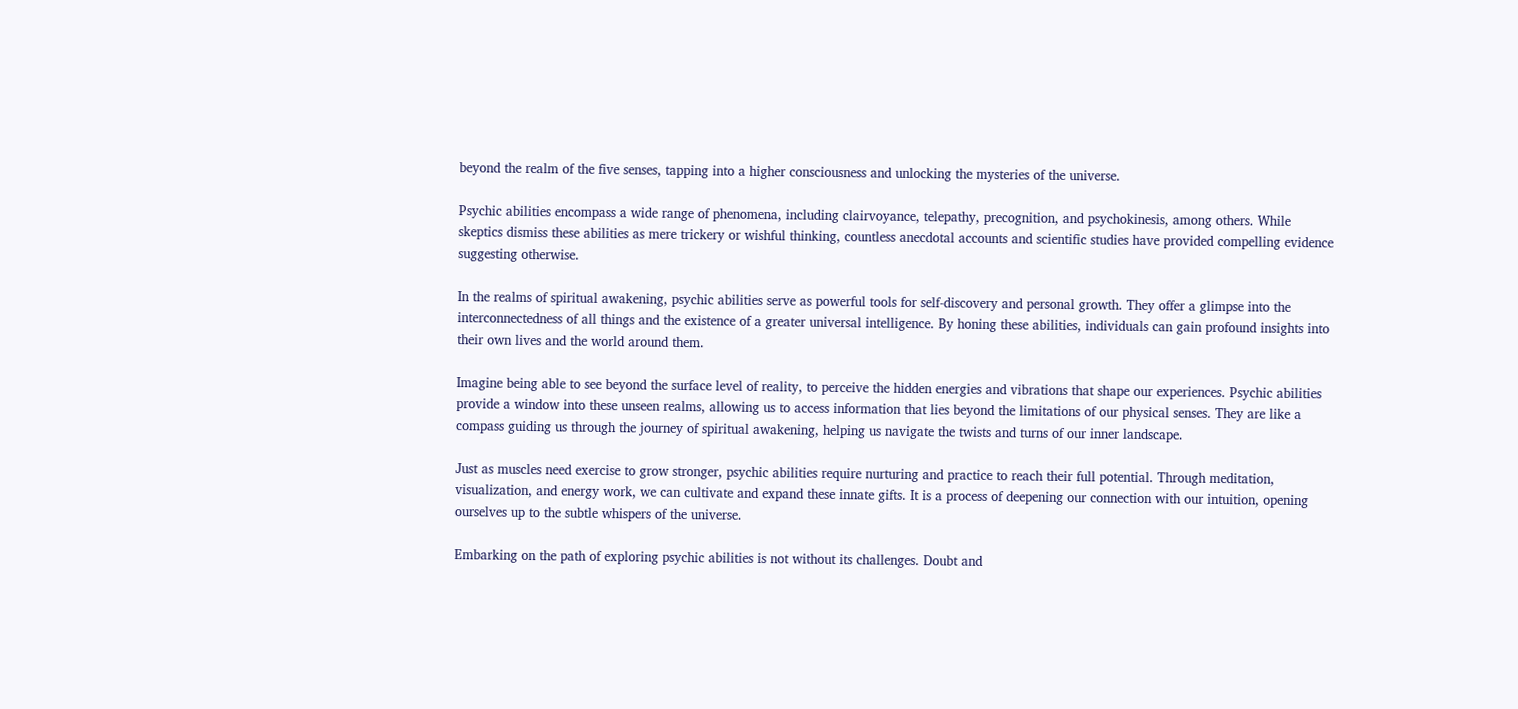beyond the realm of the five senses, tapping into a higher consciousness and unlocking the mysteries of the universe.

Psychic abilities encompass a wide range of phenomena, including clairvoyance, telepathy, precognition, and psychokinesis, among others. While skeptics dismiss these abilities as mere trickery or wishful thinking, countless anecdotal accounts and scientific studies have provided compelling evidence suggesting otherwise.

In the realms of spiritual awakening, psychic abilities serve as powerful tools for self-discovery and personal growth. They offer a glimpse into the interconnectedness of all things and the existence of a greater universal intelligence. By honing these abilities, individuals can gain profound insights into their own lives and the world around them.

Imagine being able to see beyond the surface level of reality, to perceive the hidden energies and vibrations that shape our experiences. Psychic abilities provide a window into these unseen realms, allowing us to access information that lies beyond the limitations of our physical senses. They are like a compass guiding us through the journey of spiritual awakening, helping us navigate the twists and turns of our inner landscape.

Just as muscles need exercise to grow stronger, psychic abilities require nurturing and practice to reach their full potential. Through meditation, visualization, and energy work, we can cultivate and expand these innate gifts. It is a process of deepening our connection with our intuition, opening ourselves up to the subtle whispers of the universe.

Embarking on the path of exploring psychic abilities is not without its challenges. Doubt and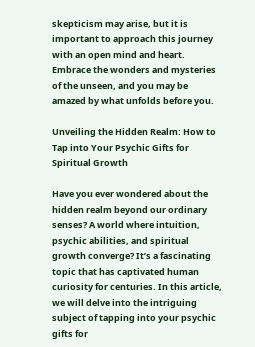skepticism may arise, but it is important to approach this journey with an open mind and heart. Embrace the wonders and mysteries of the unseen, and you may be amazed by what unfolds before you.

Unveiling the Hidden Realm: How to Tap into Your Psychic Gifts for Spiritual Growth

Have you ever wondered about the hidden realm beyond our ordinary senses? A world where intuition, psychic abilities, and spiritual growth converge? It’s a fascinating topic that has captivated human curiosity for centuries. In this article, we will delve into the intriguing subject of tapping into your psychic gifts for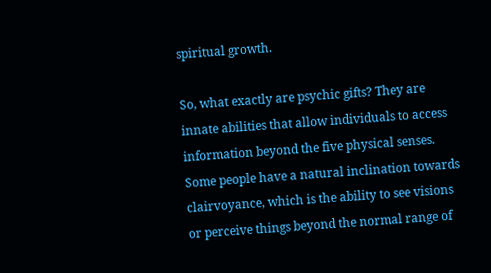spiritual growth.

So, what exactly are psychic gifts? They are innate abilities that allow individuals to access information beyond the five physical senses. Some people have a natural inclination towards clairvoyance, which is the ability to see visions or perceive things beyond the normal range of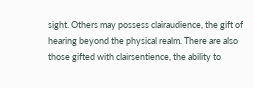sight. Others may possess clairaudience, the gift of hearing beyond the physical realm. There are also those gifted with clairsentience, the ability to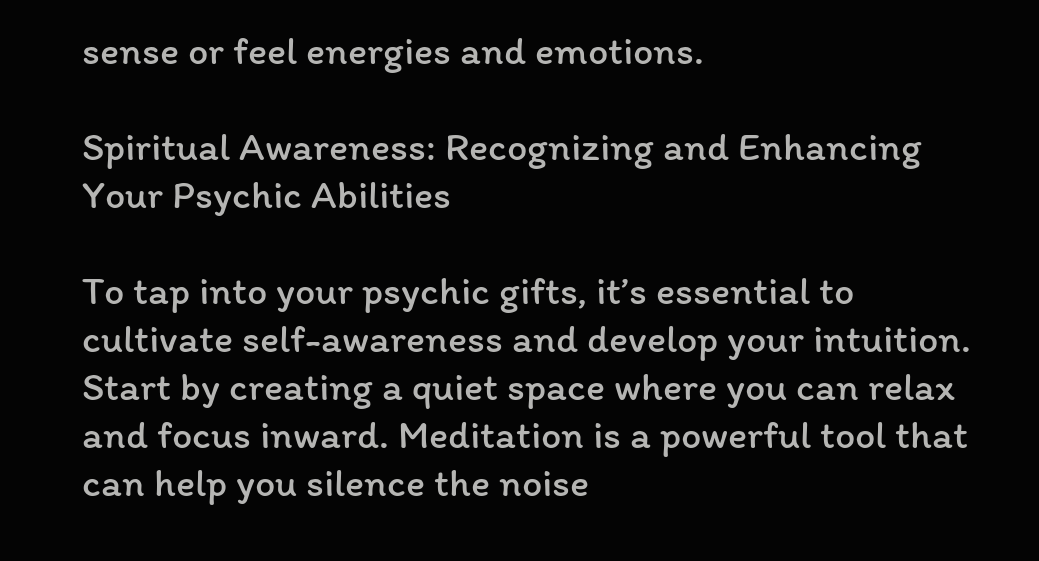sense or feel energies and emotions.

Spiritual Awareness: Recognizing and Enhancing Your Psychic Abilities

To tap into your psychic gifts, it’s essential to cultivate self-awareness and develop your intuition. Start by creating a quiet space where you can relax and focus inward. Meditation is a powerful tool that can help you silence the noise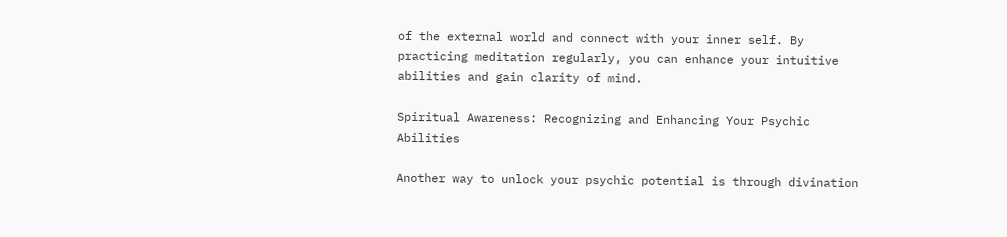of the external world and connect with your inner self. By practicing meditation regularly, you can enhance your intuitive abilities and gain clarity of mind.

Spiritual Awareness: Recognizing and Enhancing Your Psychic Abilities

Another way to unlock your psychic potential is through divination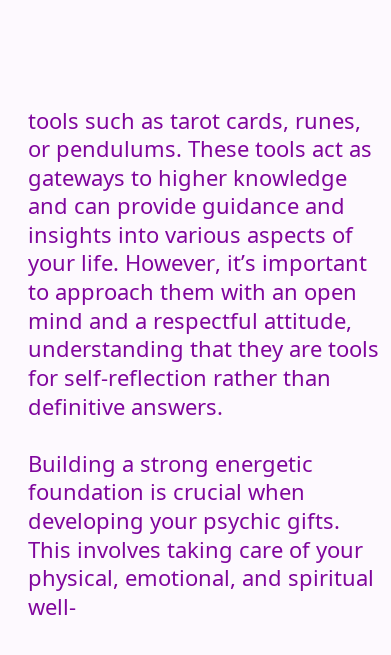tools such as tarot cards, runes, or pendulums. These tools act as gateways to higher knowledge and can provide guidance and insights into various aspects of your life. However, it’s important to approach them with an open mind and a respectful attitude, understanding that they are tools for self-reflection rather than definitive answers.

Building a strong energetic foundation is crucial when developing your psychic gifts. This involves taking care of your physical, emotional, and spiritual well-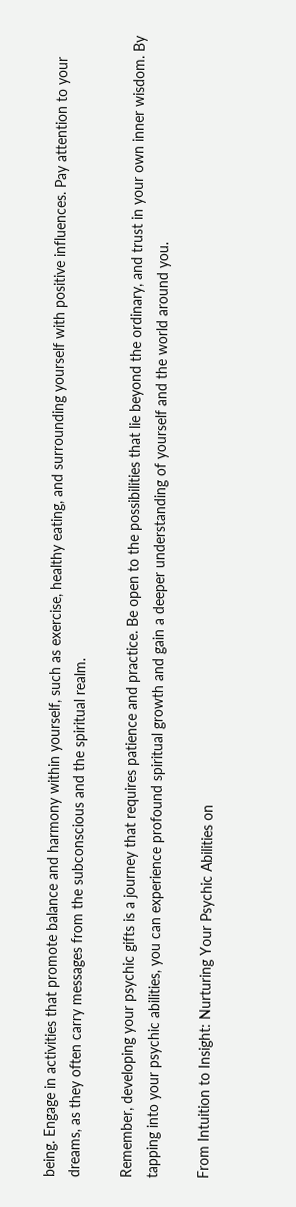being. Engage in activities that promote balance and harmony within yourself, such as exercise, healthy eating, and surrounding yourself with positive influences. Pay attention to your dreams, as they often carry messages from the subconscious and the spiritual realm.

Remember, developing your psychic gifts is a journey that requires patience and practice. Be open to the possibilities that lie beyond the ordinary, and trust in your own inner wisdom. By tapping into your psychic abilities, you can experience profound spiritual growth and gain a deeper understanding of yourself and the world around you.

From Intuition to Insight: Nurturing Your Psychic Abilities on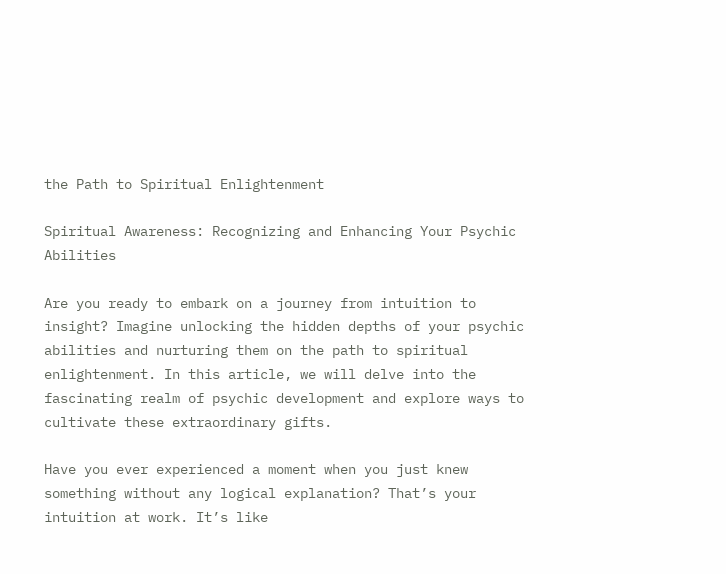the Path to Spiritual Enlightenment

Spiritual Awareness: Recognizing and Enhancing Your Psychic Abilities

Are you ready to embark on a journey from intuition to insight? Imagine unlocking the hidden depths of your psychic abilities and nurturing them on the path to spiritual enlightenment. In this article, we will delve into the fascinating realm of psychic development and explore ways to cultivate these extraordinary gifts.

Have you ever experienced a moment when you just knew something without any logical explanation? That’s your intuition at work. It’s like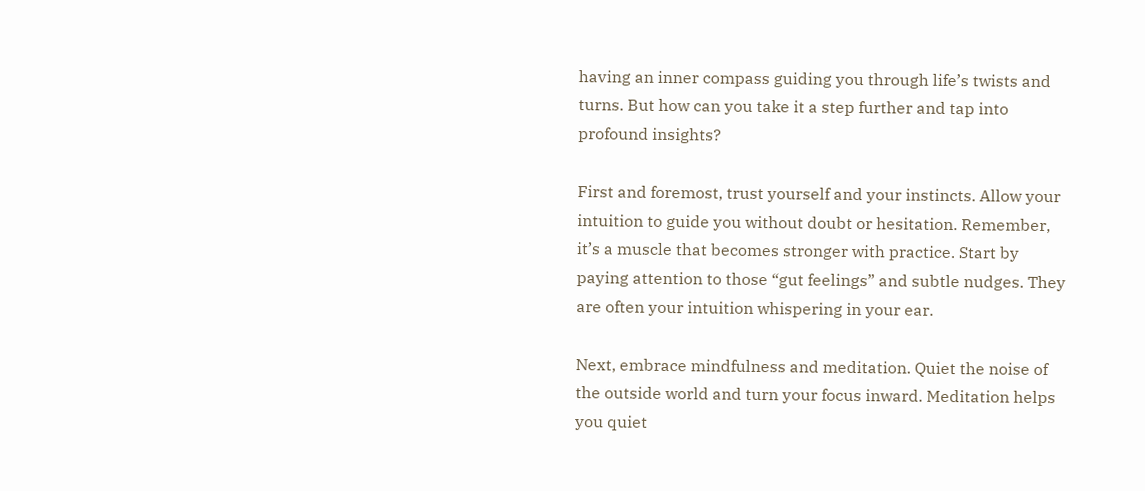having an inner compass guiding you through life’s twists and turns. But how can you take it a step further and tap into profound insights?

First and foremost, trust yourself and your instincts. Allow your intuition to guide you without doubt or hesitation. Remember, it’s a muscle that becomes stronger with practice. Start by paying attention to those “gut feelings” and subtle nudges. They are often your intuition whispering in your ear.

Next, embrace mindfulness and meditation. Quiet the noise of the outside world and turn your focus inward. Meditation helps you quiet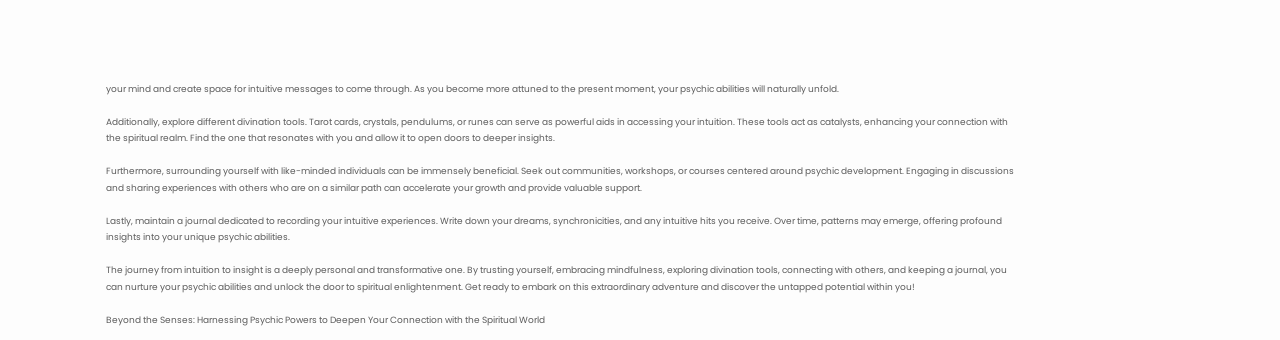your mind and create space for intuitive messages to come through. As you become more attuned to the present moment, your psychic abilities will naturally unfold.

Additionally, explore different divination tools. Tarot cards, crystals, pendulums, or runes can serve as powerful aids in accessing your intuition. These tools act as catalysts, enhancing your connection with the spiritual realm. Find the one that resonates with you and allow it to open doors to deeper insights.

Furthermore, surrounding yourself with like-minded individuals can be immensely beneficial. Seek out communities, workshops, or courses centered around psychic development. Engaging in discussions and sharing experiences with others who are on a similar path can accelerate your growth and provide valuable support.

Lastly, maintain a journal dedicated to recording your intuitive experiences. Write down your dreams, synchronicities, and any intuitive hits you receive. Over time, patterns may emerge, offering profound insights into your unique psychic abilities.

The journey from intuition to insight is a deeply personal and transformative one. By trusting yourself, embracing mindfulness, exploring divination tools, connecting with others, and keeping a journal, you can nurture your psychic abilities and unlock the door to spiritual enlightenment. Get ready to embark on this extraordinary adventure and discover the untapped potential within you!

Beyond the Senses: Harnessing Psychic Powers to Deepen Your Connection with the Spiritual World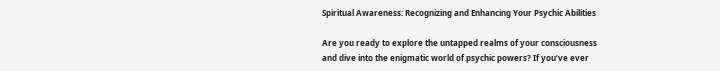Spiritual Awareness: Recognizing and Enhancing Your Psychic Abilities

Are you ready to explore the untapped realms of your consciousness and dive into the enigmatic world of psychic powers? If you’ve ever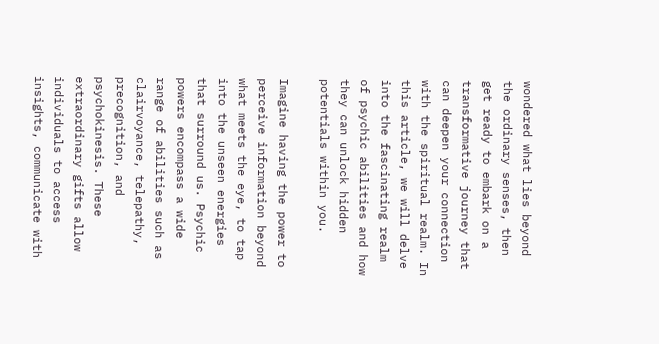wondered what lies beyond the ordinary senses, then get ready to embark on a transformative journey that can deepen your connection with the spiritual realm. In this article, we will delve into the fascinating realm of psychic abilities and how they can unlock hidden potentials within you.

Imagine having the power to perceive information beyond what meets the eye, to tap into the unseen energies that surround us. Psychic powers encompass a wide range of abilities such as clairvoyance, telepathy, precognition, and psychokinesis. These extraordinary gifts allow individuals to access insights, communicate with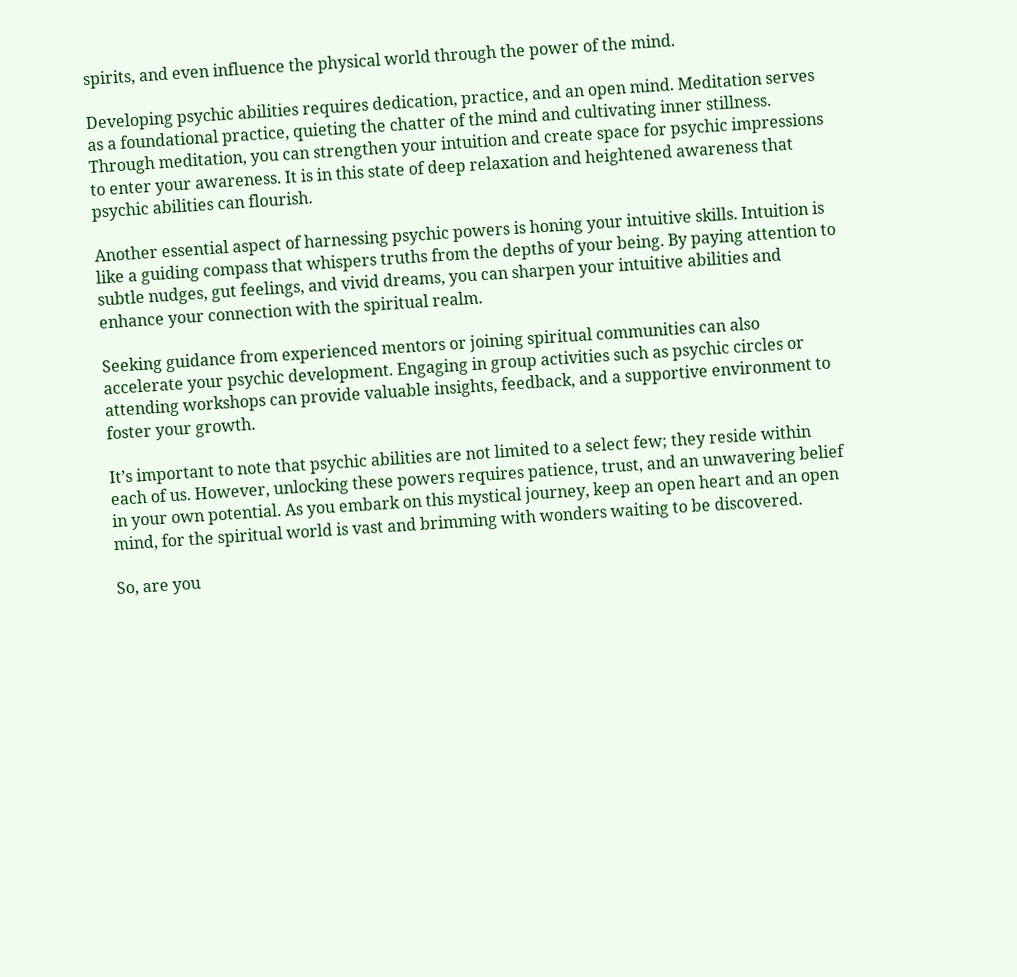spirits, and even influence the physical world through the power of the mind.

Developing psychic abilities requires dedication, practice, and an open mind. Meditation serves as a foundational practice, quieting the chatter of the mind and cultivating inner stillness. Through meditation, you can strengthen your intuition and create space for psychic impressions to enter your awareness. It is in this state of deep relaxation and heightened awareness that psychic abilities can flourish.

Another essential aspect of harnessing psychic powers is honing your intuitive skills. Intuition is like a guiding compass that whispers truths from the depths of your being. By paying attention to subtle nudges, gut feelings, and vivid dreams, you can sharpen your intuitive abilities and enhance your connection with the spiritual realm.

Seeking guidance from experienced mentors or joining spiritual communities can also accelerate your psychic development. Engaging in group activities such as psychic circles or attending workshops can provide valuable insights, feedback, and a supportive environment to foster your growth.

It’s important to note that psychic abilities are not limited to a select few; they reside within each of us. However, unlocking these powers requires patience, trust, and an unwavering belief in your own potential. As you embark on this mystical journey, keep an open heart and an open mind, for the spiritual world is vast and brimming with wonders waiting to be discovered.

So, are you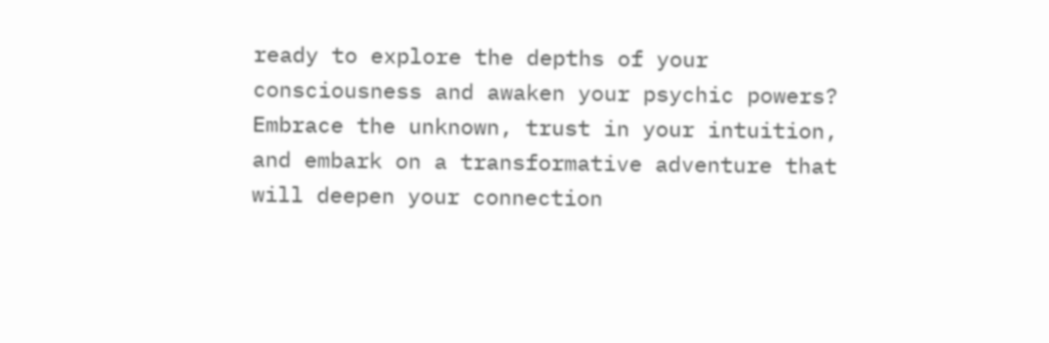ready to explore the depths of your consciousness and awaken your psychic powers? Embrace the unknown, trust in your intuition, and embark on a transformative adventure that will deepen your connection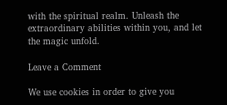with the spiritual realm. Unleash the extraordinary abilities within you, and let the magic unfold.

Leave a Comment

We use cookies in order to give you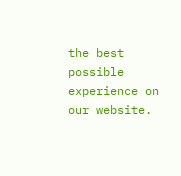the best possible experience on our website.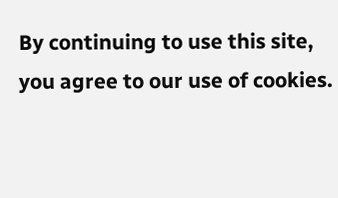By continuing to use this site, you agree to our use of cookies.